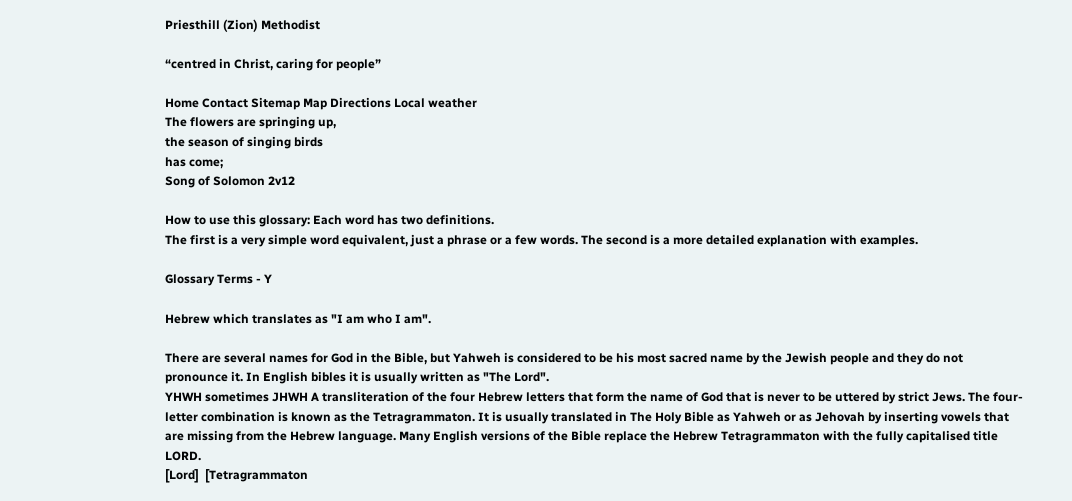Priesthill (Zion) Methodist

“centred in Christ, caring for people”

Home Contact Sitemap Map Directions Local weather
The flowers are springing up,
the season of singing birds
has come;
Song of Solomon 2v12

How to use this glossary: Each word has two definitions.
The first is a very simple word equivalent, just a phrase or a few words. The second is a more detailed explanation with examples.

Glossary Terms - Y

Hebrew which translates as "I am who I am".

There are several names for God in the Bible, but Yahweh is considered to be his most sacred name by the Jewish people and they do not pronounce it. In English bibles it is usually written as "The Lord".
YHWH sometimes JHWH A transliteration of the four Hebrew letters that form the name of God that is never to be uttered by strict Jews. The four-letter combination is known as the Tetragrammaton. It is usually translated in The Holy Bible as Yahweh or as Jehovah by inserting vowels that are missing from the Hebrew language. Many English versions of the Bible replace the Hebrew Tetragrammaton with the fully capitalised title LORD.
[Lord]  [Tetragrammaton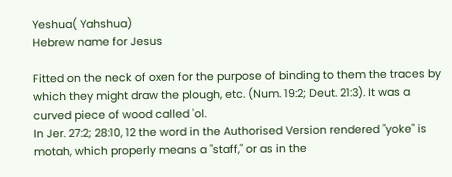Yeshua( Yahshua)
Hebrew name for Jesus

Fitted on the neck of oxen for the purpose of binding to them the traces by which they might draw the plough, etc. (Num. 19:2; Deut. 21:3). It was a curved piece of wood called 'ol.
In Jer. 27:2; 28:10, 12 the word in the Authorised Version rendered "yoke" is motah, which properly means a "staff," or as in the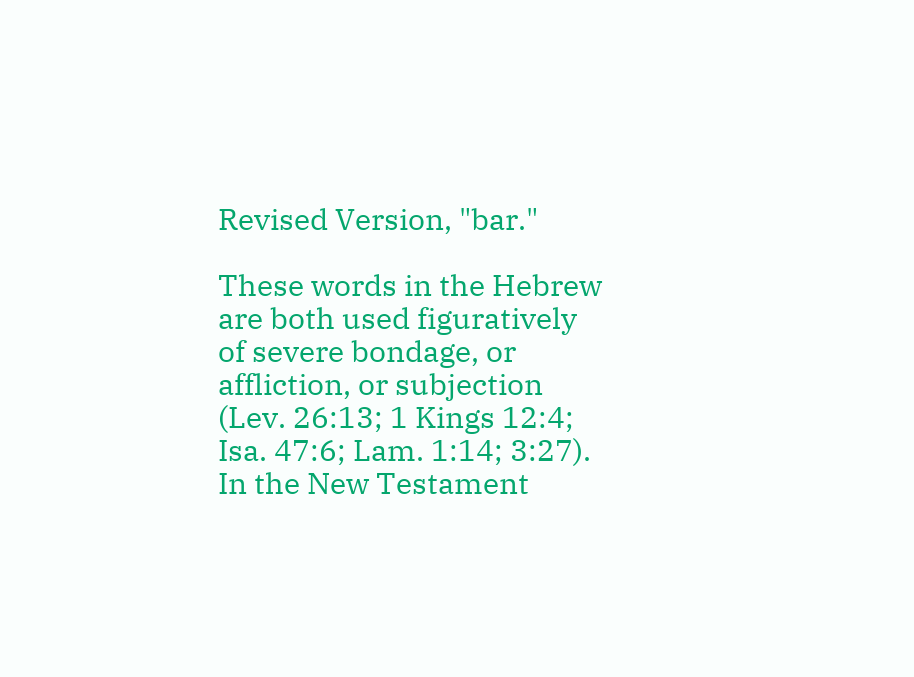Revised Version, "bar."

These words in the Hebrew are both used figuratively of severe bondage, or affliction, or subjection (Lev. 26:13; 1 Kings 12:4; Isa. 47:6; Lam. 1:14; 3:27). In the New Testament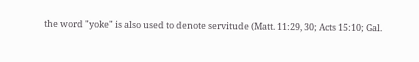the word "yoke" is also used to denote servitude (Matt. 11:29, 30; Acts 15:10; Gal.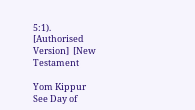5:1).
[Authorised Version]  [New Testament

Yom Kippur
See Day of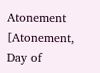Atonement
[Atonement, Day of